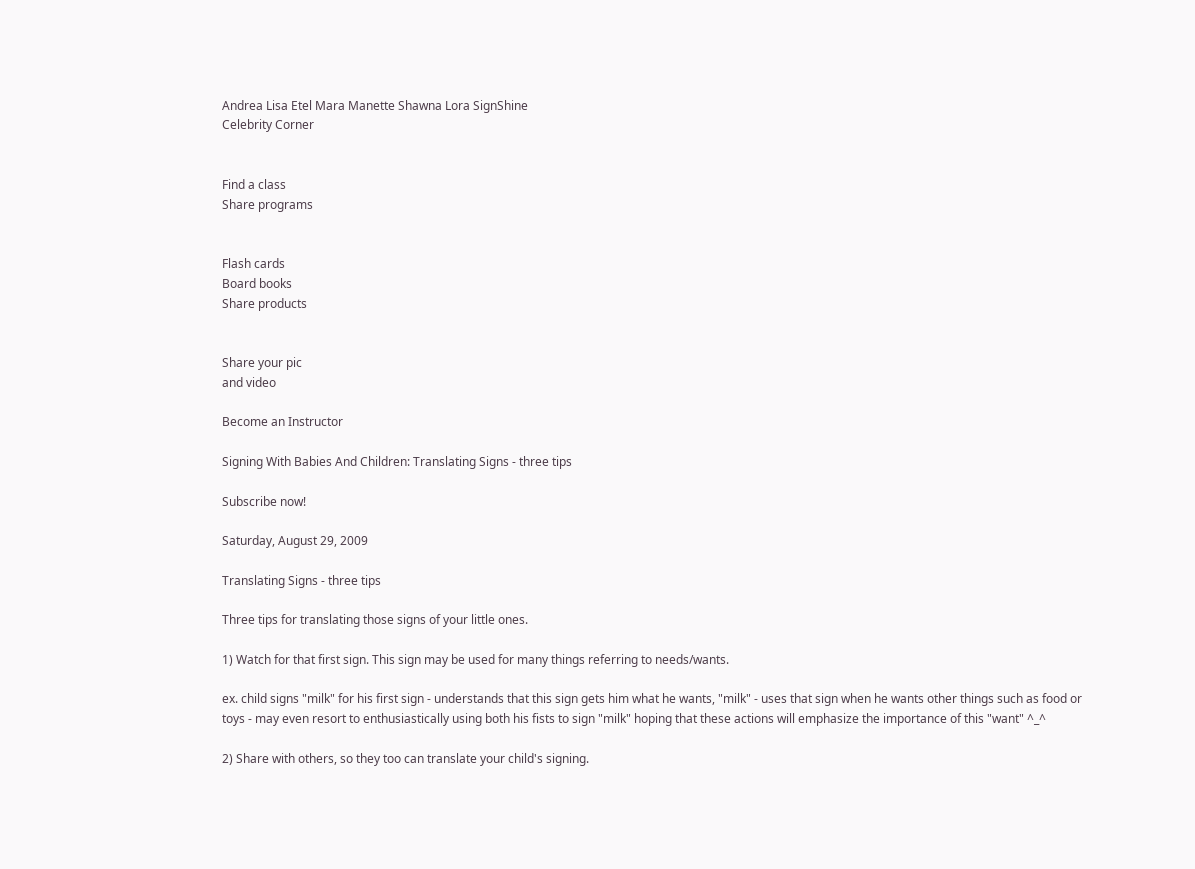Andrea Lisa Etel Mara Manette Shawna Lora SignShine
Celebrity Corner


Find a class
Share programs


Flash cards
Board books
Share products


Share your pic
and video

Become an Instructor

Signing With Babies And Children: Translating Signs - three tips

Subscribe now!

Saturday, August 29, 2009

Translating Signs - three tips

Three tips for translating those signs of your little ones.

1) Watch for that first sign. This sign may be used for many things referring to needs/wants.

ex. child signs "milk" for his first sign - understands that this sign gets him what he wants, "milk" - uses that sign when he wants other things such as food or toys - may even resort to enthusiastically using both his fists to sign "milk" hoping that these actions will emphasize the importance of this "want" ^_^

2) Share with others, so they too can translate your child's signing.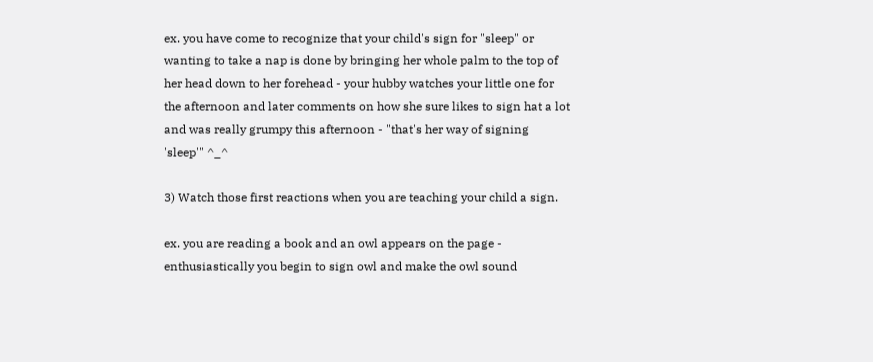ex. you have come to recognize that your child's sign for "sleep" or wanting to take a nap is done by bringing her whole palm to the top of her head down to her forehead - your hubby watches your little one for the afternoon and later comments on how she sure likes to sign hat a lot and was really grumpy this afternoon - "that's her way of signing 'sleep'" ^_^

3) Watch those first reactions when you are teaching your child a sign.

ex. you are reading a book and an owl appears on the page - enthusiastically you begin to sign owl and make the owl sound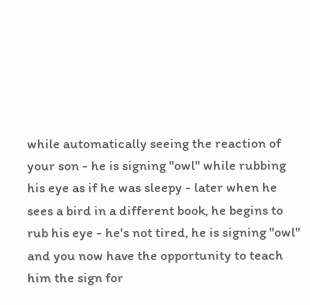while automatically seeing the reaction of your son - he is signing "owl" while rubbing his eye as if he was sleepy - later when he sees a bird in a different book, he begins to rub his eye - he's not tired, he is signing "owl" and you now have the opportunity to teach him the sign for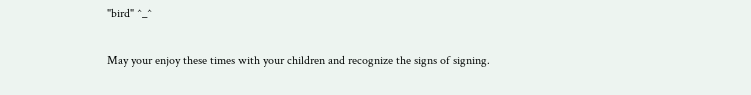"bird" ^_^

May your enjoy these times with your children and recognize the signs of signing.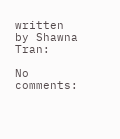written by Shawna Tran:

No comments: